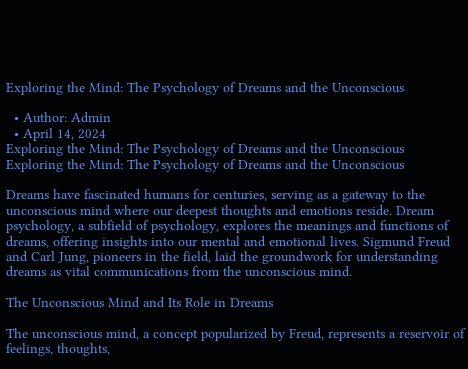Exploring the Mind: The Psychology of Dreams and the Unconscious

  • Author: Admin
  • April 14, 2024
Exploring the Mind: The Psychology of Dreams and the Unconscious
Exploring the Mind: The Psychology of Dreams and the Unconscious

Dreams have fascinated humans for centuries, serving as a gateway to the unconscious mind where our deepest thoughts and emotions reside. Dream psychology, a subfield of psychology, explores the meanings and functions of dreams, offering insights into our mental and emotional lives. Sigmund Freud and Carl Jung, pioneers in the field, laid the groundwork for understanding dreams as vital communications from the unconscious mind.

The Unconscious Mind and Its Role in Dreams

The unconscious mind, a concept popularized by Freud, represents a reservoir of feelings, thoughts,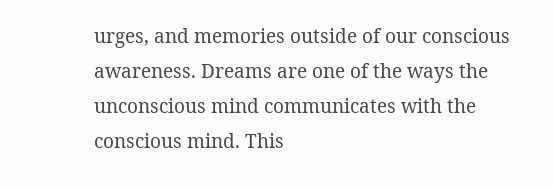urges, and memories outside of our conscious awareness. Dreams are one of the ways the unconscious mind communicates with the conscious mind. This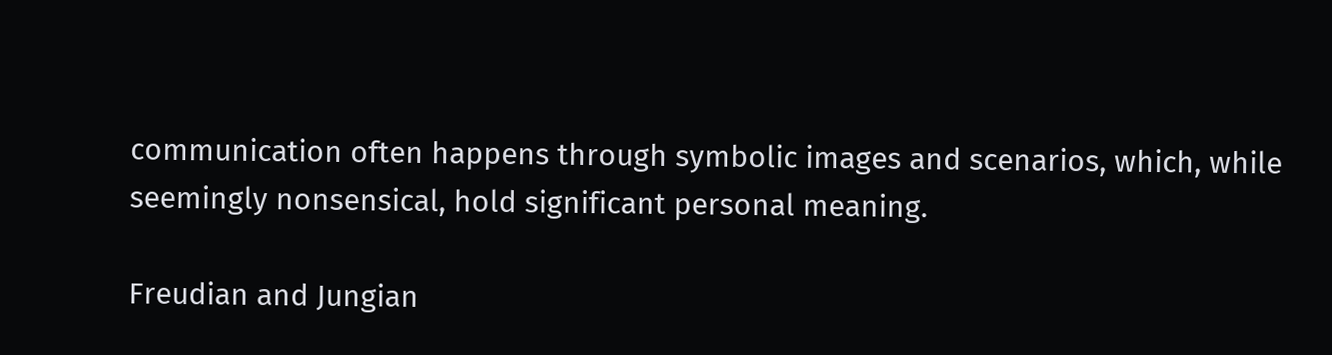communication often happens through symbolic images and scenarios, which, while seemingly nonsensical, hold significant personal meaning.

Freudian and Jungian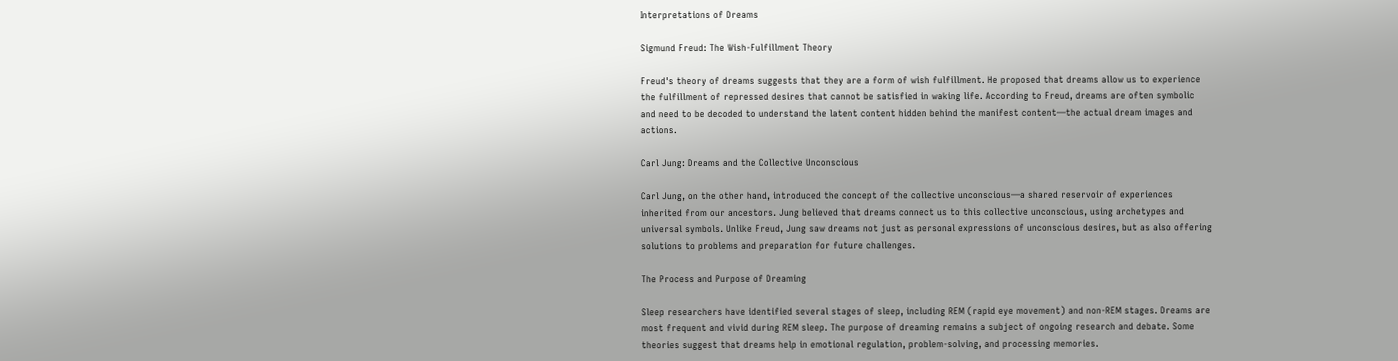Interpretations of Dreams

Sigmund Freud: The Wish-Fulfillment Theory

Freud's theory of dreams suggests that they are a form of wish fulfillment. He proposed that dreams allow us to experience the fulfillment of repressed desires that cannot be satisfied in waking life. According to Freud, dreams are often symbolic and need to be decoded to understand the latent content hidden behind the manifest content—the actual dream images and actions.

Carl Jung: Dreams and the Collective Unconscious

Carl Jung, on the other hand, introduced the concept of the collective unconscious—a shared reservoir of experiences inherited from our ancestors. Jung believed that dreams connect us to this collective unconscious, using archetypes and universal symbols. Unlike Freud, Jung saw dreams not just as personal expressions of unconscious desires, but as also offering solutions to problems and preparation for future challenges.

The Process and Purpose of Dreaming

Sleep researchers have identified several stages of sleep, including REM (rapid eye movement) and non-REM stages. Dreams are most frequent and vivid during REM sleep. The purpose of dreaming remains a subject of ongoing research and debate. Some theories suggest that dreams help in emotional regulation, problem-solving, and processing memories.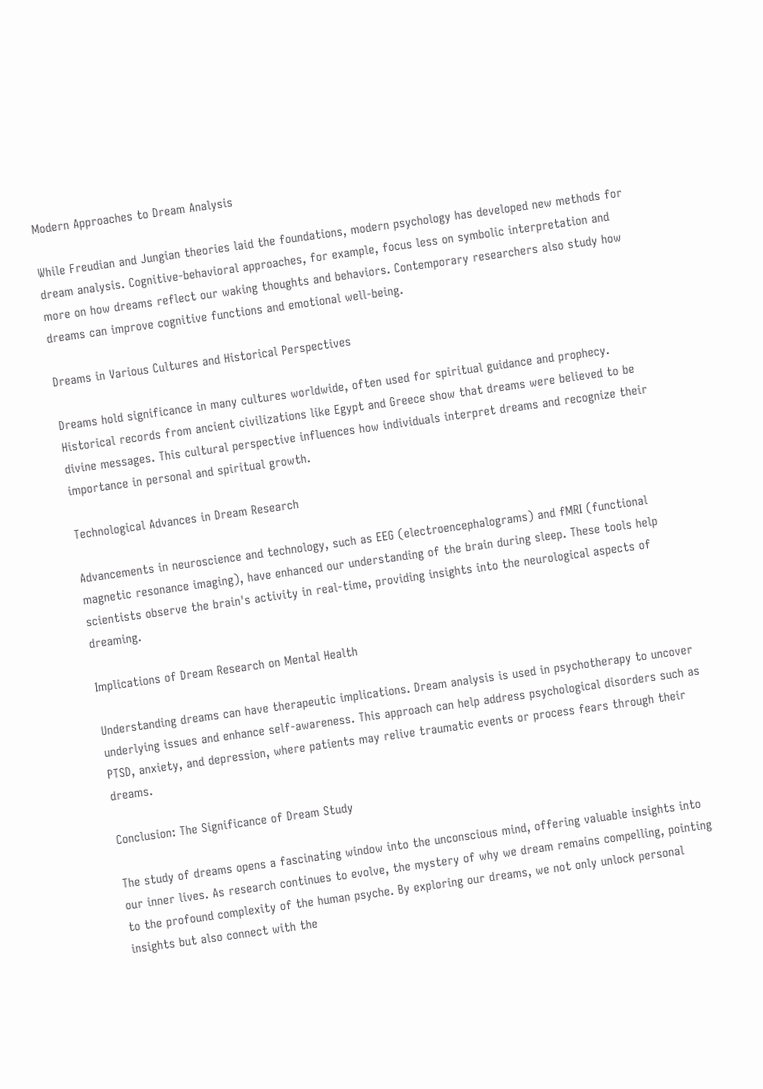Modern Approaches to Dream Analysis

While Freudian and Jungian theories laid the foundations, modern psychology has developed new methods for dream analysis. Cognitive-behavioral approaches, for example, focus less on symbolic interpretation and more on how dreams reflect our waking thoughts and behaviors. Contemporary researchers also study how dreams can improve cognitive functions and emotional well-being.

Dreams in Various Cultures and Historical Perspectives

Dreams hold significance in many cultures worldwide, often used for spiritual guidance and prophecy. Historical records from ancient civilizations like Egypt and Greece show that dreams were believed to be divine messages. This cultural perspective influences how individuals interpret dreams and recognize their importance in personal and spiritual growth.

Technological Advances in Dream Research

Advancements in neuroscience and technology, such as EEG (electroencephalograms) and fMRI (functional magnetic resonance imaging), have enhanced our understanding of the brain during sleep. These tools help scientists observe the brain's activity in real-time, providing insights into the neurological aspects of dreaming.

Implications of Dream Research on Mental Health

Understanding dreams can have therapeutic implications. Dream analysis is used in psychotherapy to uncover underlying issues and enhance self-awareness. This approach can help address psychological disorders such as PTSD, anxiety, and depression, where patients may relive traumatic events or process fears through their dreams.

Conclusion: The Significance of Dream Study

The study of dreams opens a fascinating window into the unconscious mind, offering valuable insights into our inner lives. As research continues to evolve, the mystery of why we dream remains compelling, pointing to the profound complexity of the human psyche. By exploring our dreams, we not only unlock personal insights but also connect with the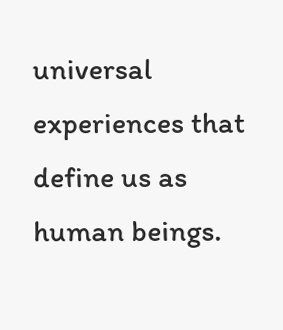universal experiences that define us as human beings.